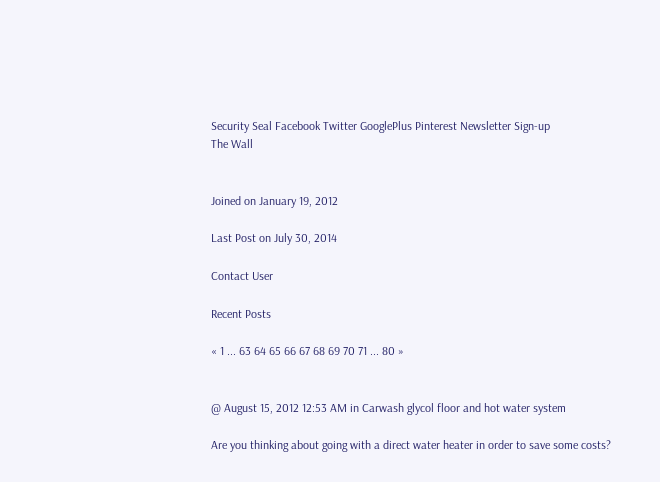Security Seal Facebook Twitter GooglePlus Pinterest Newsletter Sign-up
The Wall


Joined on January 19, 2012

Last Post on July 30, 2014

Contact User

Recent Posts

« 1 ... 63 64 65 66 67 68 69 70 71 ... 80 »


@ August 15, 2012 12:53 AM in Carwash glycol floor and hot water system

Are you thinking about going with a direct water heater in order to save some costs?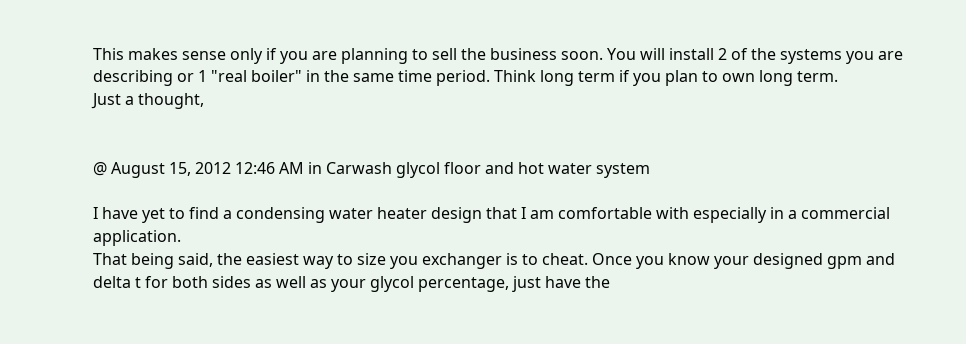This makes sense only if you are planning to sell the business soon. You will install 2 of the systems you are describing or 1 "real boiler" in the same time period. Think long term if you plan to own long term.
Just a thought,


@ August 15, 2012 12:46 AM in Carwash glycol floor and hot water system

I have yet to find a condensing water heater design that I am comfortable with especially in a commercial application.
That being said, the easiest way to size you exchanger is to cheat. Once you know your designed gpm and delta t for both sides as well as your glycol percentage, just have the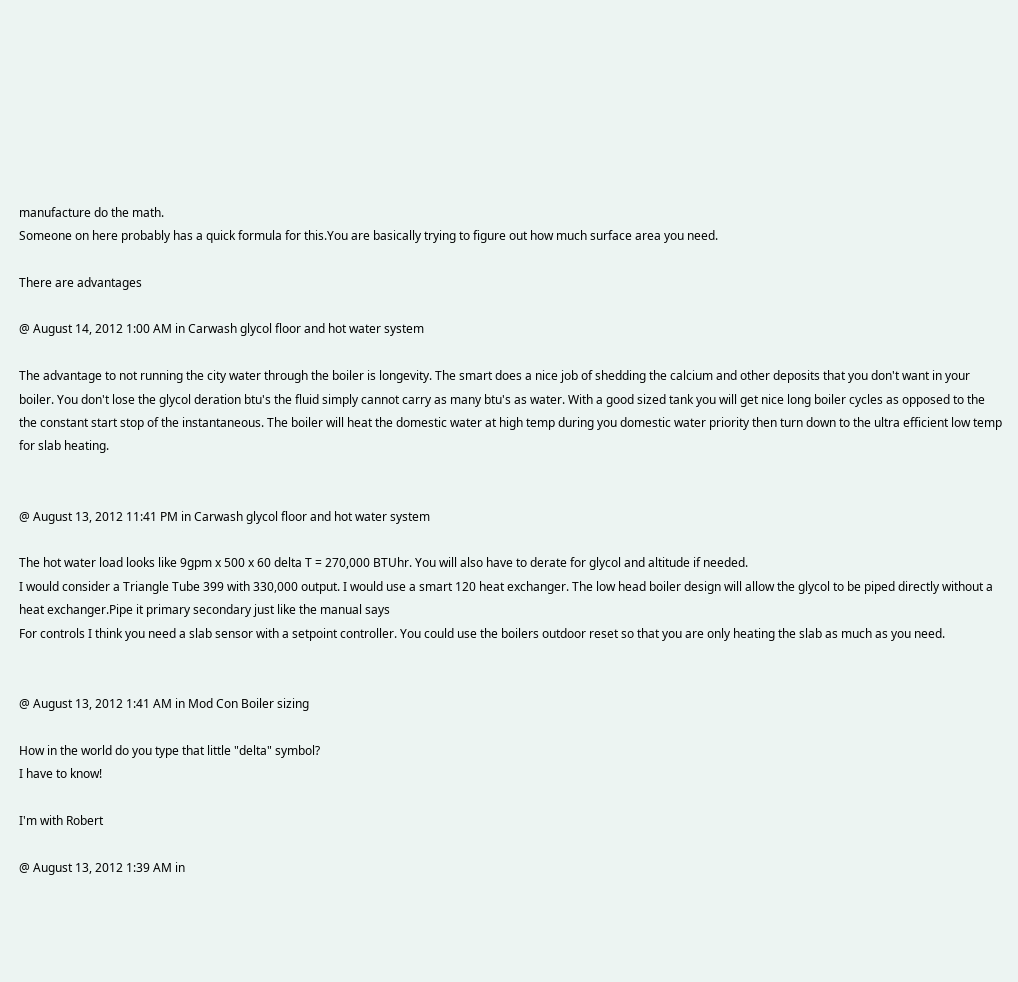manufacture do the math.
Someone on here probably has a quick formula for this.You are basically trying to figure out how much surface area you need.

There are advantages

@ August 14, 2012 1:00 AM in Carwash glycol floor and hot water system

The advantage to not running the city water through the boiler is longevity. The smart does a nice job of shedding the calcium and other deposits that you don't want in your boiler. You don't lose the glycol deration btu's the fluid simply cannot carry as many btu's as water. With a good sized tank you will get nice long boiler cycles as opposed to the the constant start stop of the instantaneous. The boiler will heat the domestic water at high temp during you domestic water priority then turn down to the ultra efficient low temp for slab heating.


@ August 13, 2012 11:41 PM in Carwash glycol floor and hot water system

The hot water load looks like 9gpm x 500 x 60 delta T = 270,000 BTUhr. You will also have to derate for glycol and altitude if needed.
I would consider a Triangle Tube 399 with 330,000 output. I would use a smart 120 heat exchanger. The low head boiler design will allow the glycol to be piped directly without a heat exchanger.Pipe it primary secondary just like the manual says
For controls I think you need a slab sensor with a setpoint controller. You could use the boilers outdoor reset so that you are only heating the slab as much as you need.


@ August 13, 2012 1:41 AM in Mod Con Boiler sizing

How in the world do you type that little "delta" symbol?
I have to know!

I'm with Robert

@ August 13, 2012 1:39 AM in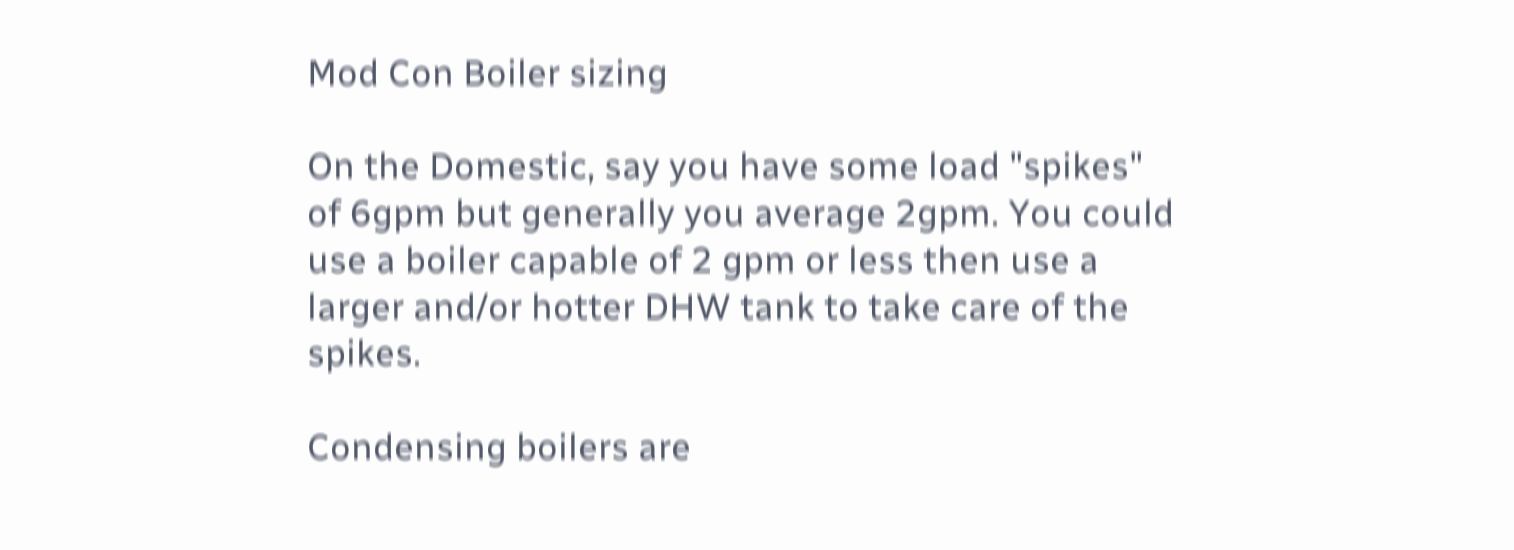Mod Con Boiler sizing

On the Domestic, say you have some load "spikes" of 6gpm but generally you average 2gpm. You could use a boiler capable of 2 gpm or less then use a larger and/or hotter DHW tank to take care of the spikes.

Condensing boilers are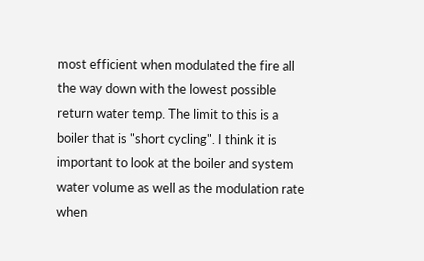most efficient when modulated the fire all the way down with the lowest possible return water temp. The limit to this is a boiler that is "short cycling". I think it is important to look at the boiler and system water volume as well as the modulation rate when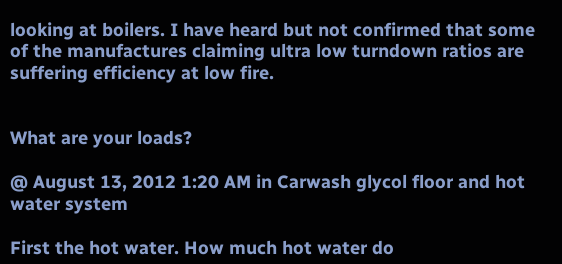looking at boilers. I have heard but not confirmed that some of the manufactures claiming ultra low turndown ratios are suffering efficiency at low fire.


What are your loads?

@ August 13, 2012 1:20 AM in Carwash glycol floor and hot water system

First the hot water. How much hot water do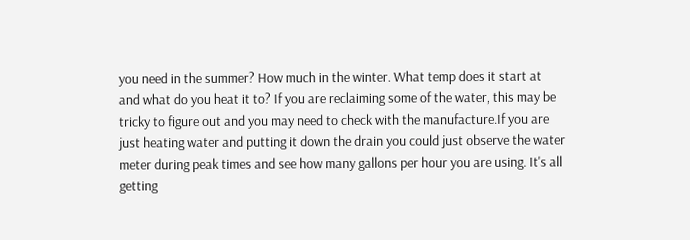you need in the summer? How much in the winter. What temp does it start at and what do you heat it to? If you are reclaiming some of the water, this may be tricky to figure out and you may need to check with the manufacture.If you are just heating water and putting it down the drain you could just observe the water meter during peak times and see how many gallons per hour you are using. It's all getting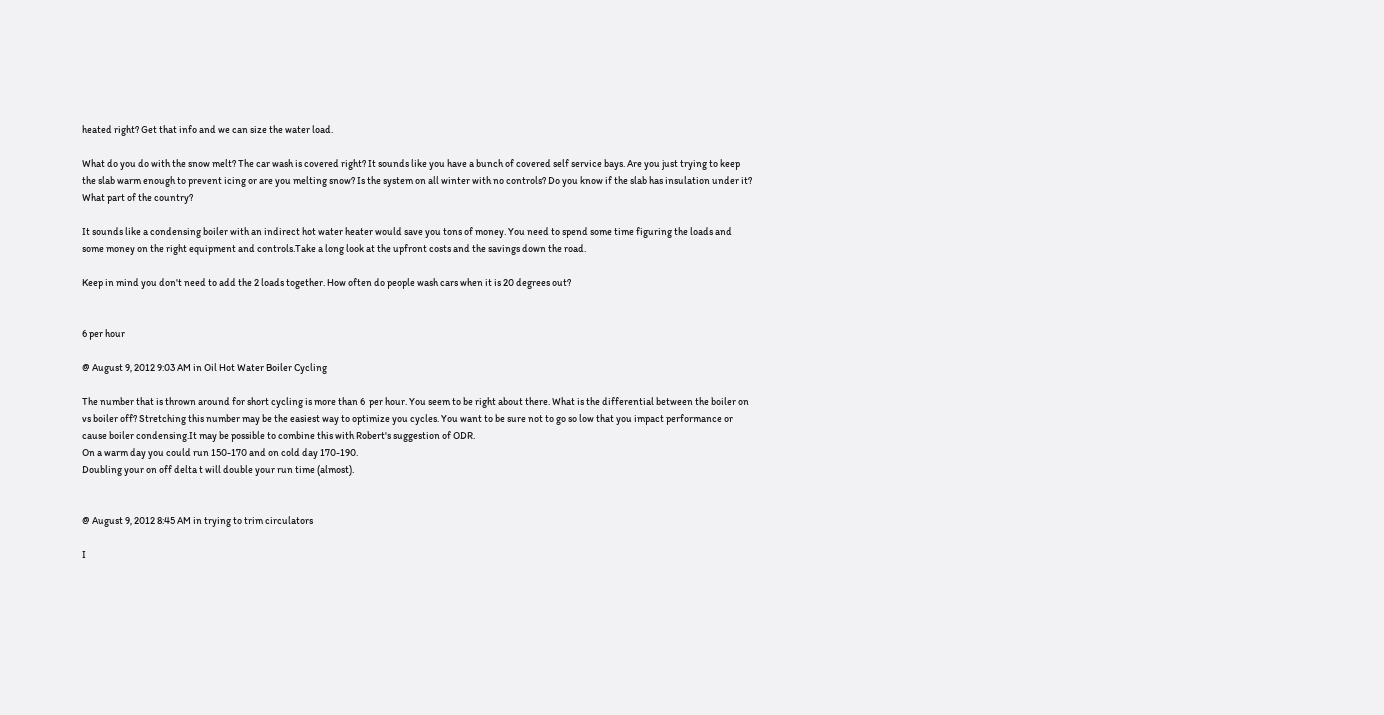heated right? Get that info and we can size the water load.

What do you do with the snow melt? The car wash is covered right? It sounds like you have a bunch of covered self service bays. Are you just trying to keep the slab warm enough to prevent icing or are you melting snow? Is the system on all winter with no controls? Do you know if the slab has insulation under it? What part of the country?

It sounds like a condensing boiler with an indirect hot water heater would save you tons of money. You need to spend some time figuring the loads and some money on the right equipment and controls.Take a long look at the upfront costs and the savings down the road.

Keep in mind you don't need to add the 2 loads together. How often do people wash cars when it is 20 degrees out?


6 per hour

@ August 9, 2012 9:03 AM in Oil Hot Water Boiler Cycling

The number that is thrown around for short cycling is more than 6  per hour. You seem to be right about there. What is the differential between the boiler on vs boiler off? Stretching this number may be the easiest way to optimize you cycles. You want to be sure not to go so low that you impact performance or cause boiler condensing.It may be possible to combine this with Robert's suggestion of ODR.
On a warm day you could run 150-170 and on cold day 170-190.
Doubling your on off delta t will double your run time (almost).


@ August 9, 2012 8:45 AM in trying to trim circulators

I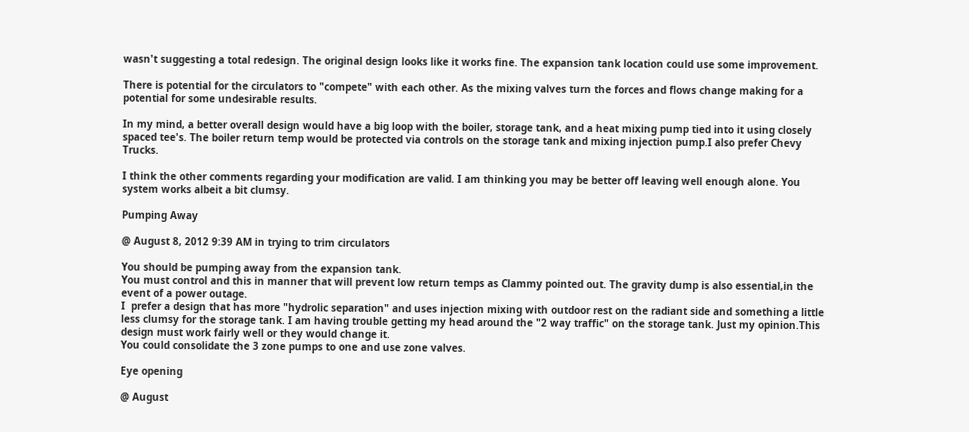wasn't suggesting a total redesign. The original design looks like it works fine. The expansion tank location could use some improvement.

There is potential for the circulators to "compete" with each other. As the mixing valves turn the forces and flows change making for a potential for some undesirable results.

In my mind, a better overall design would have a big loop with the boiler, storage tank, and a heat mixing pump tied into it using closely spaced tee's. The boiler return temp would be protected via controls on the storage tank and mixing injection pump.I also prefer Chevy Trucks.

I think the other comments regarding your modification are valid. I am thinking you may be better off leaving well enough alone. You system works albeit a bit clumsy.

Pumping Away

@ August 8, 2012 9:39 AM in trying to trim circulators

You should be pumping away from the expansion tank.
You must control and this in manner that will prevent low return temps as Clammy pointed out. The gravity dump is also essential,in the event of a power outage.
I  prefer a design that has more "hydrolic separation" and uses injection mixing with outdoor rest on the radiant side and something a little less clumsy for the storage tank. I am having trouble getting my head around the "2 way traffic" on the storage tank. Just my opinion.This design must work fairly well or they would change it.
You could consolidate the 3 zone pumps to one and use zone valves.

Eye opening

@ August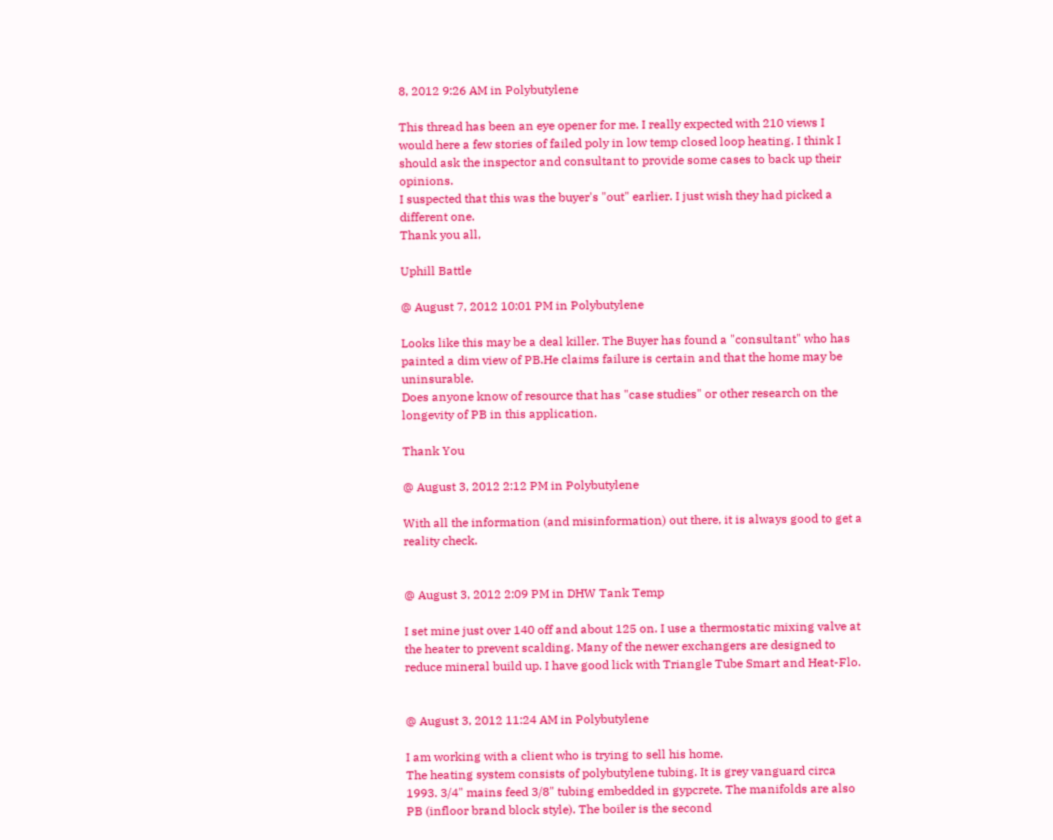8, 2012 9:26 AM in Polybutylene

This thread has been an eye opener for me. I really expected with 210 views I would here a few stories of failed poly in low temp closed loop heating. I think I should ask the inspector and consultant to provide some cases to back up their opinions.
I suspected that this was the buyer's "out" earlier. I just wish they had picked a different one.
Thank you all,

Uphill Battle

@ August 7, 2012 10:01 PM in Polybutylene

Looks like this may be a deal killer. The Buyer has found a "consultant" who has painted a dim view of PB.He claims failure is certain and that the home may be uninsurable.
Does anyone know of resource that has "case studies" or other research on the longevity of PB in this application.

Thank You

@ August 3, 2012 2:12 PM in Polybutylene

With all the information (and misinformation) out there, it is always good to get a reality check.


@ August 3, 2012 2:09 PM in DHW Tank Temp

I set mine just over 140 off and about 125 on. I use a thermostatic mixing valve at the heater to prevent scalding. Many of the newer exchangers are designed to reduce mineral build up. I have good lick with Triangle Tube Smart and Heat-Flo.


@ August 3, 2012 11:24 AM in Polybutylene

I am working with a client who is trying to sell his home.
The heating system consists of polybutylene tubing. It is grey vanguard circa 1993. 3/4" mains feed 3/8" tubing embedded in gypcrete. The manifolds are also PB (infloor brand block style). The boiler is the second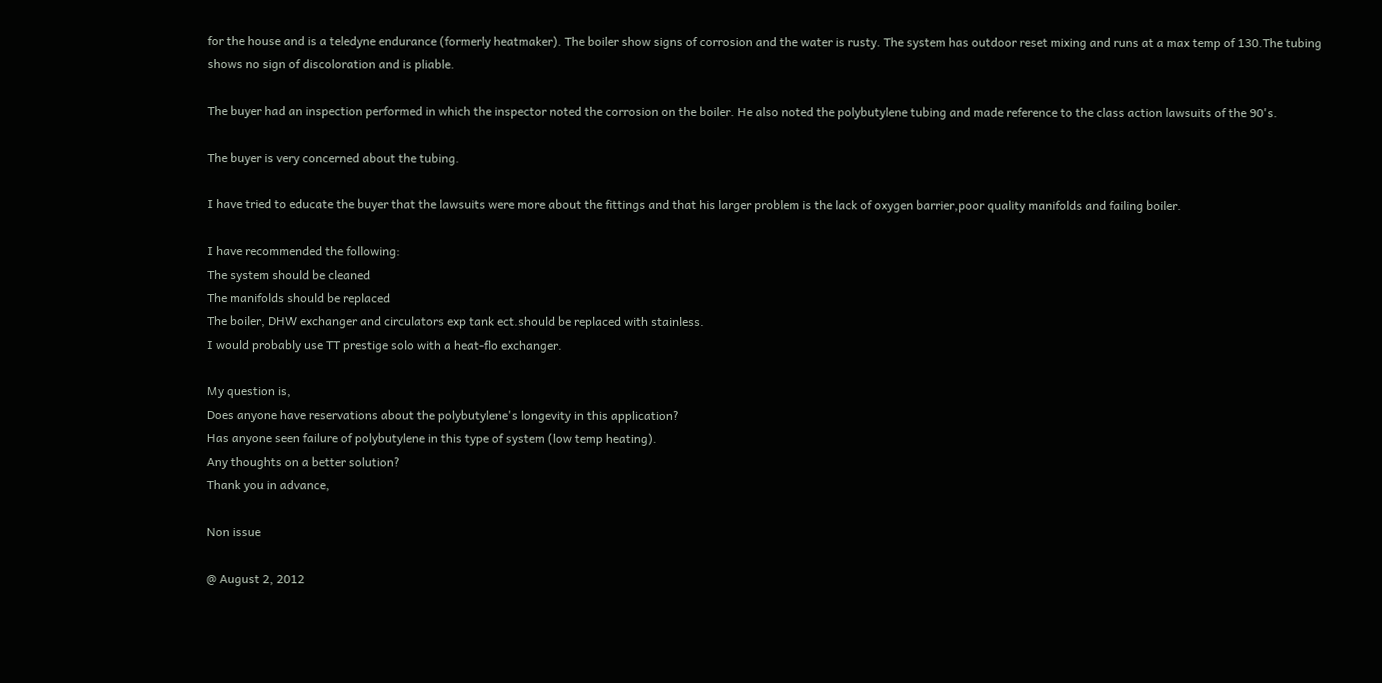for the house and is a teledyne endurance (formerly heatmaker). The boiler show signs of corrosion and the water is rusty. The system has outdoor reset mixing and runs at a max temp of 130.The tubing shows no sign of discoloration and is pliable.

The buyer had an inspection performed in which the inspector noted the corrosion on the boiler. He also noted the polybutylene tubing and made reference to the class action lawsuits of the 90's.

The buyer is very concerned about the tubing.

I have tried to educate the buyer that the lawsuits were more about the fittings and that his larger problem is the lack of oxygen barrier,poor quality manifolds and failing boiler.

I have recommended the following:
The system should be cleaned
The manifolds should be replaced
The boiler, DHW exchanger and circulators exp tank ect.should be replaced with stainless.
I would probably use TT prestige solo with a heat-flo exchanger.

My question is,
Does anyone have reservations about the polybutylene's longevity in this application?
Has anyone seen failure of polybutylene in this type of system (low temp heating).
Any thoughts on a better solution?
Thank you in advance,

Non issue

@ August 2, 2012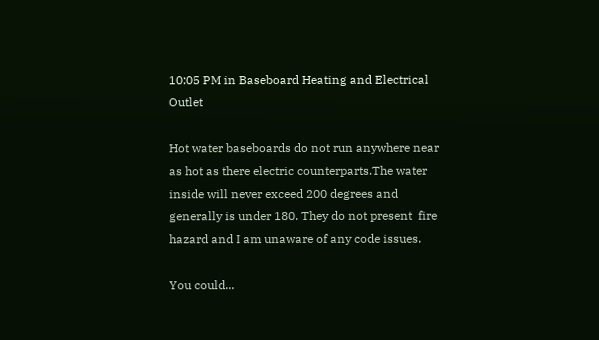10:05 PM in Baseboard Heating and Electrical Outlet

Hot water baseboards do not run anywhere near as hot as there electric counterparts.The water inside will never exceed 200 degrees and generally is under 180. They do not present  fire hazard and I am unaware of any code issues.

You could...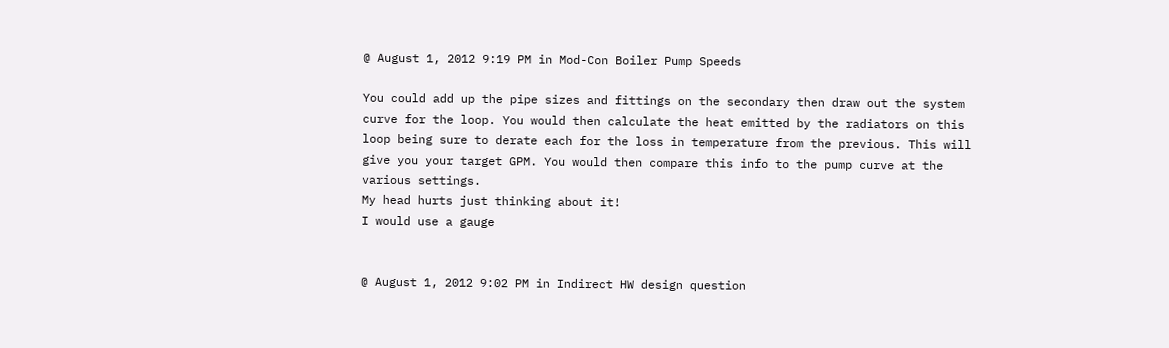@ August 1, 2012 9:19 PM in Mod-Con Boiler Pump Speeds

You could add up the pipe sizes and fittings on the secondary then draw out the system curve for the loop. You would then calculate the heat emitted by the radiators on this loop being sure to derate each for the loss in temperature from the previous. This will give you your target GPM. You would then compare this info to the pump curve at the various settings.
My head hurts just thinking about it!
I would use a gauge


@ August 1, 2012 9:02 PM in Indirect HW design question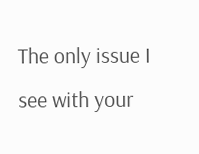The only issue I see with your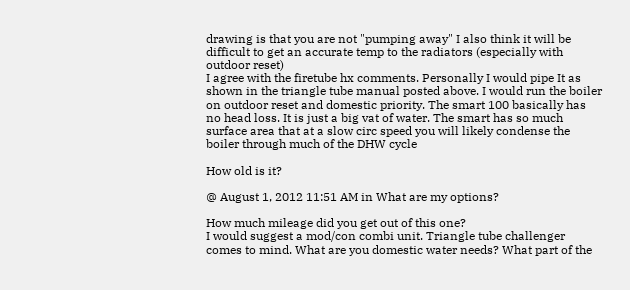drawing is that you are not "pumping away" I also think it will be difficult to get an accurate temp to the radiators (especially with outdoor reset)
I agree with the firetube hx comments. Personally I would pipe It as shown in the triangle tube manual posted above. I would run the boiler on outdoor reset and domestic priority. The smart 100 basically has no head loss. It is just a big vat of water. The smart has so much surface area that at a slow circ speed you will likely condense the boiler through much of the DHW cycle

How old is it?

@ August 1, 2012 11:51 AM in What are my options?

How much mileage did you get out of this one?
I would suggest a mod/con combi unit. Triangle tube challenger comes to mind. What are you domestic water needs? What part of the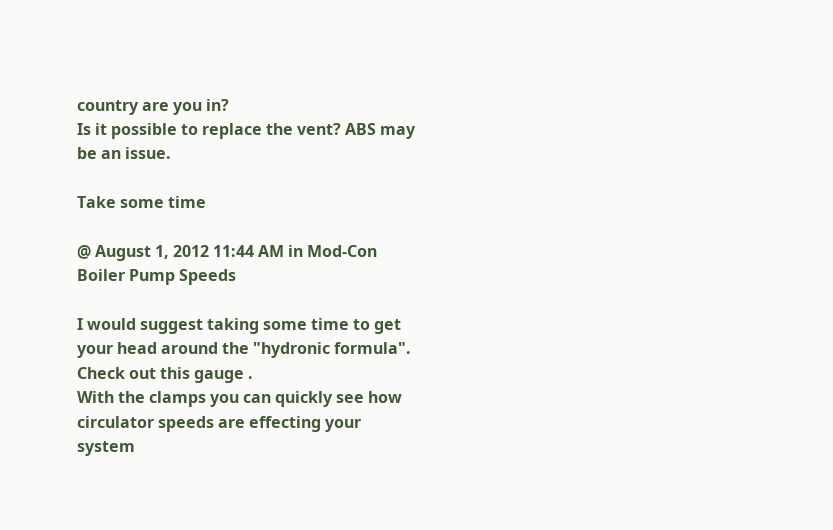country are you in?
Is it possible to replace the vent? ABS may be an issue.

Take some time

@ August 1, 2012 11:44 AM in Mod-Con Boiler Pump Speeds

I would suggest taking some time to get your head around the "hydronic formula".
Check out this gauge .
With the clamps you can quickly see how circulator speeds are effecting your system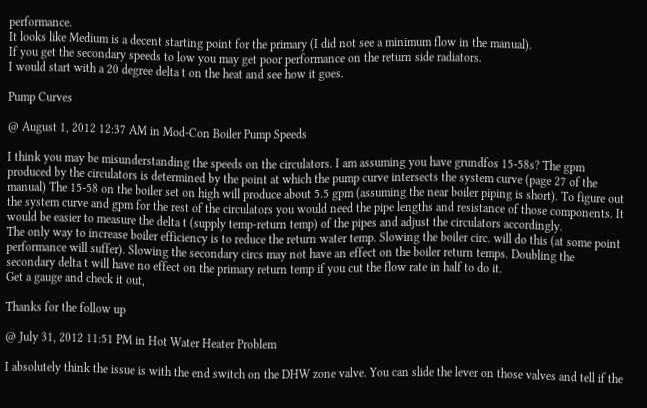performance.
It looks like Medium is a decent starting point for the primary (I did not see a minimum flow in the manual).
If you get the secondary speeds to low you may get poor performance on the return side radiators.
I would start with a 20 degree delta t on the heat and see how it goes.

Pump Curves

@ August 1, 2012 12:37 AM in Mod-Con Boiler Pump Speeds

I think you may be misunderstanding the speeds on the circulators. I am assuming you have grundfos 15-58s? The gpm produced by the circulators is determined by the point at which the pump curve intersects the system curve (page 27 of the manual) The 15-58 on the boiler set on high will produce about 5.5 gpm (assuming the near boiler piping is short). To figure out the system curve and gpm for the rest of the circulators you would need the pipe lengths and resistance of those components. It would be easier to measure the delta t (supply temp-return temp) of the pipes and adjust the circulators accordingly.
The only way to increase boiler efficiency is to reduce the return water temp. Slowing the boiler circ. will do this (at some point performance will suffer). Slowing the secondary circs may not have an effect on the boiler return temps. Doubling the secondary delta t will have no effect on the primary return temp if you cut the flow rate in half to do it.
Get a gauge and check it out,

Thanks for the follow up

@ July 31, 2012 11:51 PM in Hot Water Heater Problem

I absolutely think the issue is with the end switch on the DHW zone valve. You can slide the lever on those valves and tell if the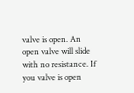valve is open. An open valve will slide with no resistance. If you valve is open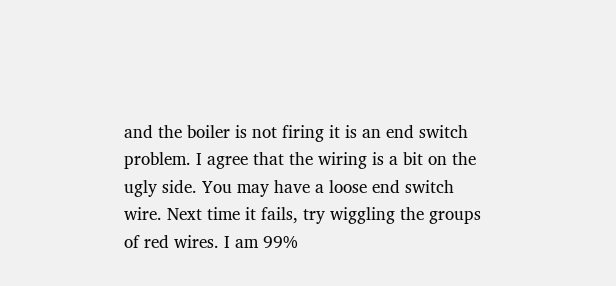and the boiler is not firing it is an end switch problem. I agree that the wiring is a bit on the ugly side. You may have a loose end switch wire. Next time it fails, try wiggling the groups of red wires. I am 99%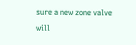sure a new zone valve will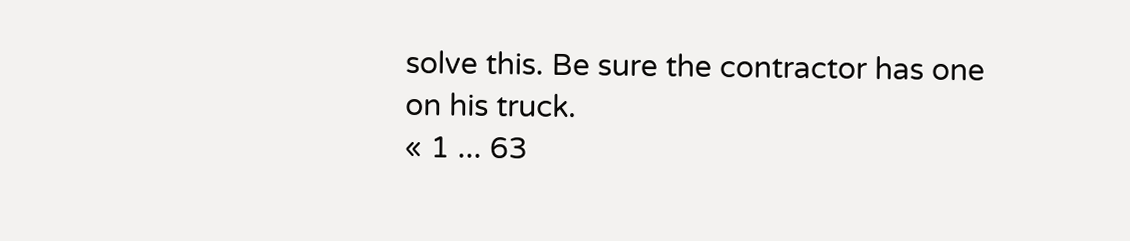solve this. Be sure the contractor has one on his truck.
« 1 ... 63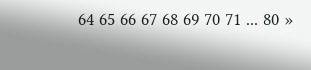64 65 66 67 68 69 70 71 ... 80 »